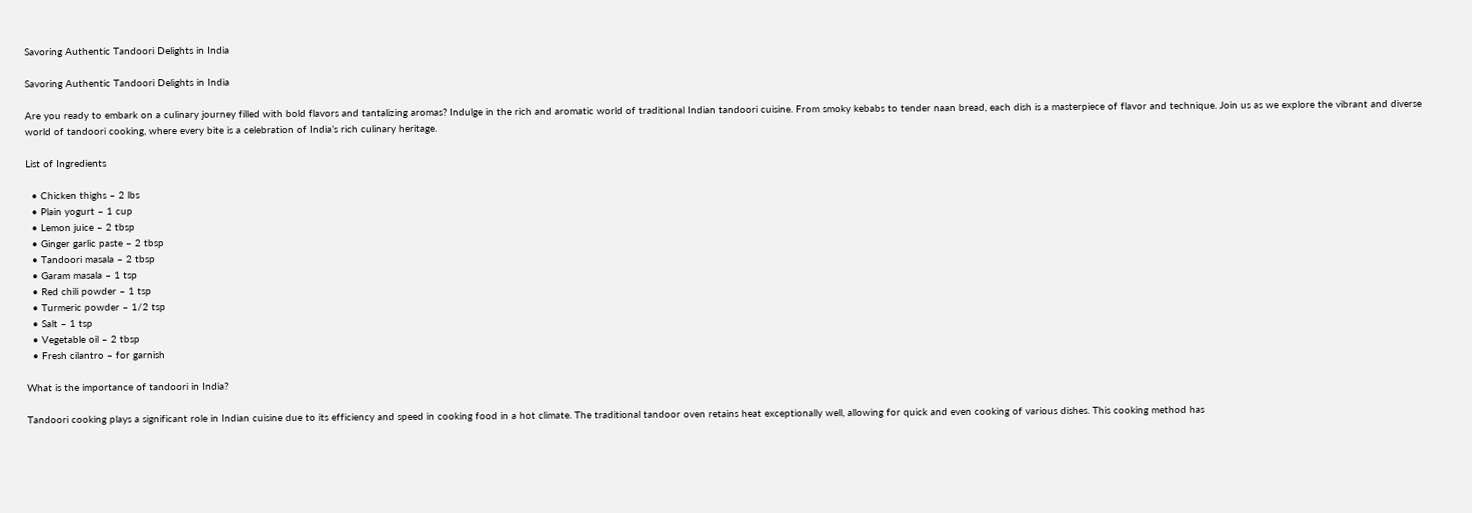Savoring Authentic Tandoori Delights in India

Savoring Authentic Tandoori Delights in India

Are you ready to embark on a culinary journey filled with bold flavors and tantalizing aromas? Indulge in the rich and aromatic world of traditional Indian tandoori cuisine. From smoky kebabs to tender naan bread, each dish is a masterpiece of flavor and technique. Join us as we explore the vibrant and diverse world of tandoori cooking, where every bite is a celebration of India’s rich culinary heritage.

List of Ingredients

  • Chicken thighs – 2 lbs
  • Plain yogurt – 1 cup
  • Lemon juice – 2 tbsp
  • Ginger garlic paste – 2 tbsp
  • Tandoori masala – 2 tbsp
  • Garam masala – 1 tsp
  • Red chili powder – 1 tsp
  • Turmeric powder – 1/2 tsp
  • Salt – 1 tsp
  • Vegetable oil – 2 tbsp
  • Fresh cilantro – for garnish

What is the importance of tandoori in India?

Tandoori cooking plays a significant role in Indian cuisine due to its efficiency and speed in cooking food in a hot climate. The traditional tandoor oven retains heat exceptionally well, allowing for quick and even cooking of various dishes. This cooking method has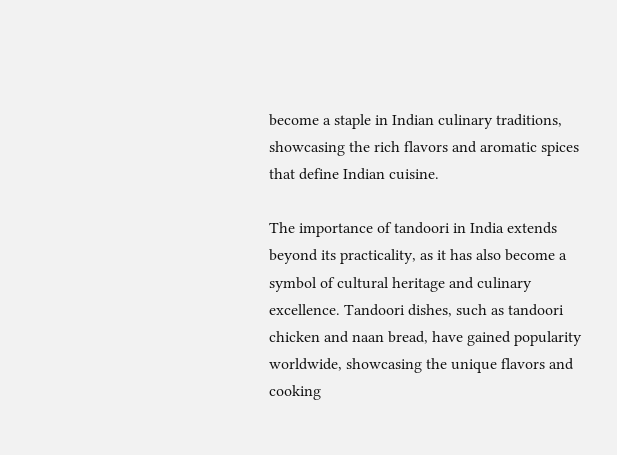become a staple in Indian culinary traditions, showcasing the rich flavors and aromatic spices that define Indian cuisine.

The importance of tandoori in India extends beyond its practicality, as it has also become a symbol of cultural heritage and culinary excellence. Tandoori dishes, such as tandoori chicken and naan bread, have gained popularity worldwide, showcasing the unique flavors and cooking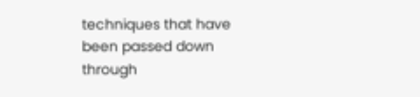techniques that have been passed down through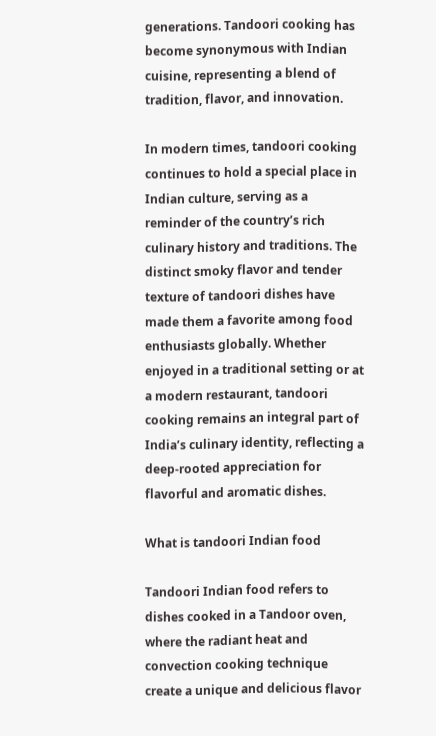generations. Tandoori cooking has become synonymous with Indian cuisine, representing a blend of tradition, flavor, and innovation.

In modern times, tandoori cooking continues to hold a special place in Indian culture, serving as a reminder of the country’s rich culinary history and traditions. The distinct smoky flavor and tender texture of tandoori dishes have made them a favorite among food enthusiasts globally. Whether enjoyed in a traditional setting or at a modern restaurant, tandoori cooking remains an integral part of India’s culinary identity, reflecting a deep-rooted appreciation for flavorful and aromatic dishes.

What is tandoori Indian food

Tandoori Indian food refers to dishes cooked in a Tandoor oven, where the radiant heat and convection cooking technique create a unique and delicious flavor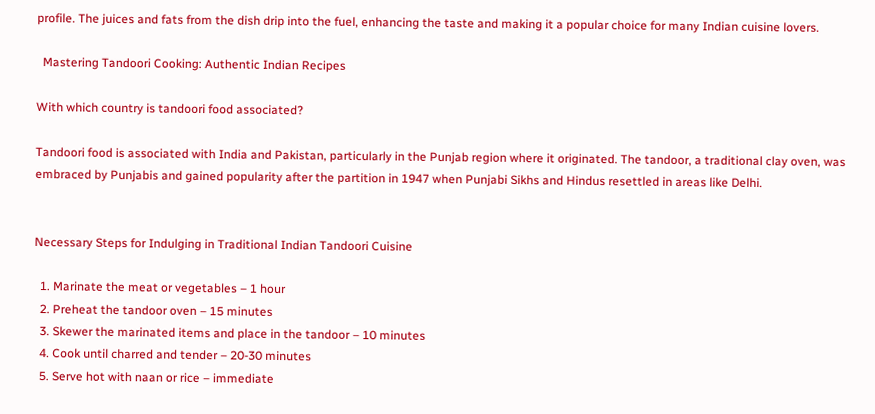profile. The juices and fats from the dish drip into the fuel, enhancing the taste and making it a popular choice for many Indian cuisine lovers.

  Mastering Tandoori Cooking: Authentic Indian Recipes

With which country is tandoori food associated?

Tandoori food is associated with India and Pakistan, particularly in the Punjab region where it originated. The tandoor, a traditional clay oven, was embraced by Punjabis and gained popularity after the partition in 1947 when Punjabi Sikhs and Hindus resettled in areas like Delhi.


Necessary Steps for Indulging in Traditional Indian Tandoori Cuisine

  1. Marinate the meat or vegetables – 1 hour
  2. Preheat the tandoor oven – 15 minutes
  3. Skewer the marinated items and place in the tandoor – 10 minutes
  4. Cook until charred and tender – 20-30 minutes
  5. Serve hot with naan or rice – immediate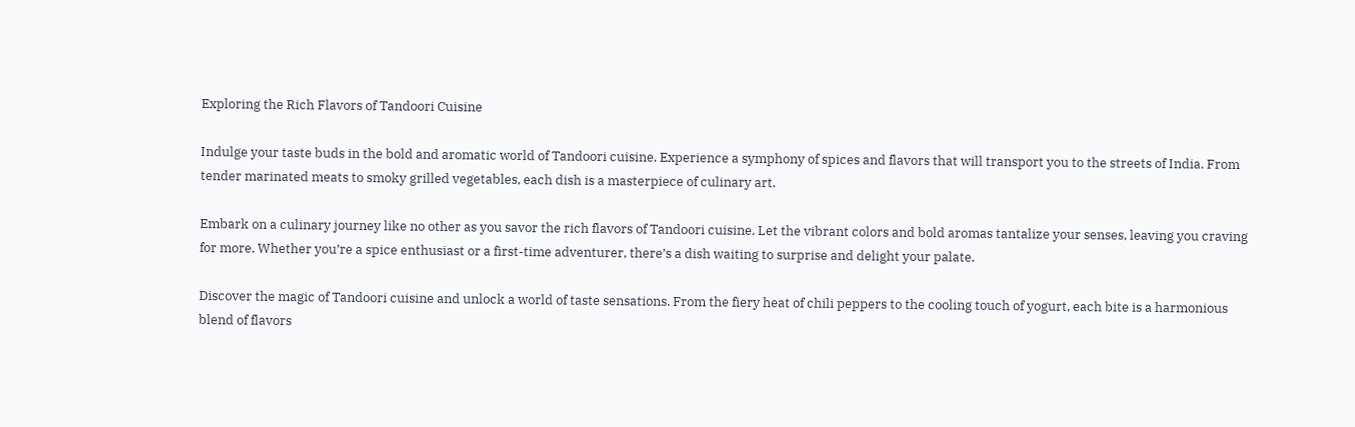Exploring the Rich Flavors of Tandoori Cuisine

Indulge your taste buds in the bold and aromatic world of Tandoori cuisine. Experience a symphony of spices and flavors that will transport you to the streets of India. From tender marinated meats to smoky grilled vegetables, each dish is a masterpiece of culinary art.

Embark on a culinary journey like no other as you savor the rich flavors of Tandoori cuisine. Let the vibrant colors and bold aromas tantalize your senses, leaving you craving for more. Whether you’re a spice enthusiast or a first-time adventurer, there’s a dish waiting to surprise and delight your palate.

Discover the magic of Tandoori cuisine and unlock a world of taste sensations. From the fiery heat of chili peppers to the cooling touch of yogurt, each bite is a harmonious blend of flavors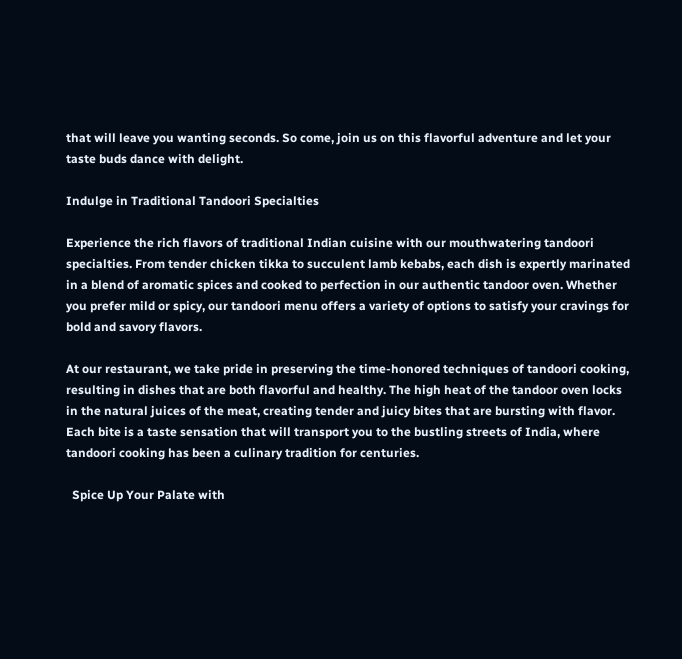that will leave you wanting seconds. So come, join us on this flavorful adventure and let your taste buds dance with delight.

Indulge in Traditional Tandoori Specialties

Experience the rich flavors of traditional Indian cuisine with our mouthwatering tandoori specialties. From tender chicken tikka to succulent lamb kebabs, each dish is expertly marinated in a blend of aromatic spices and cooked to perfection in our authentic tandoor oven. Whether you prefer mild or spicy, our tandoori menu offers a variety of options to satisfy your cravings for bold and savory flavors.

At our restaurant, we take pride in preserving the time-honored techniques of tandoori cooking, resulting in dishes that are both flavorful and healthy. The high heat of the tandoor oven locks in the natural juices of the meat, creating tender and juicy bites that are bursting with flavor. Each bite is a taste sensation that will transport you to the bustling streets of India, where tandoori cooking has been a culinary tradition for centuries.

  Spice Up Your Palate with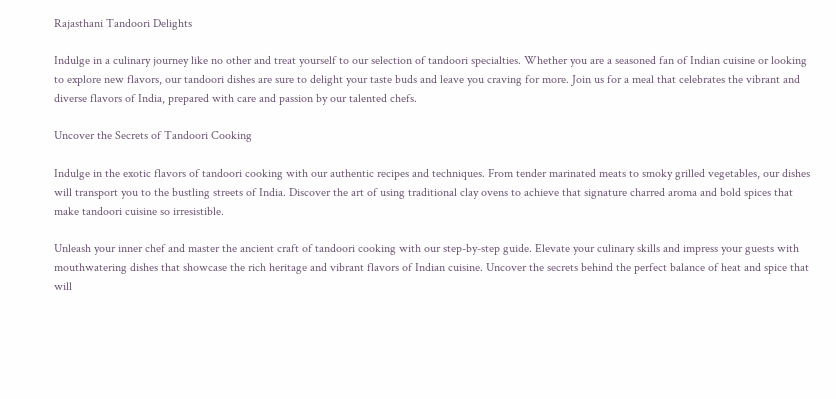Rajasthani Tandoori Delights

Indulge in a culinary journey like no other and treat yourself to our selection of tandoori specialties. Whether you are a seasoned fan of Indian cuisine or looking to explore new flavors, our tandoori dishes are sure to delight your taste buds and leave you craving for more. Join us for a meal that celebrates the vibrant and diverse flavors of India, prepared with care and passion by our talented chefs.

Uncover the Secrets of Tandoori Cooking

Indulge in the exotic flavors of tandoori cooking with our authentic recipes and techniques. From tender marinated meats to smoky grilled vegetables, our dishes will transport you to the bustling streets of India. Discover the art of using traditional clay ovens to achieve that signature charred aroma and bold spices that make tandoori cuisine so irresistible.

Unleash your inner chef and master the ancient craft of tandoori cooking with our step-by-step guide. Elevate your culinary skills and impress your guests with mouthwatering dishes that showcase the rich heritage and vibrant flavors of Indian cuisine. Uncover the secrets behind the perfect balance of heat and spice that will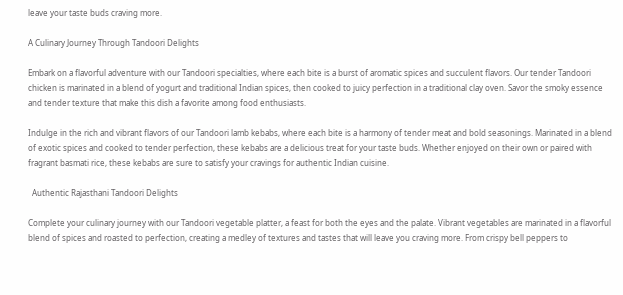leave your taste buds craving more.

A Culinary Journey Through Tandoori Delights

Embark on a flavorful adventure with our Tandoori specialties, where each bite is a burst of aromatic spices and succulent flavors. Our tender Tandoori chicken is marinated in a blend of yogurt and traditional Indian spices, then cooked to juicy perfection in a traditional clay oven. Savor the smoky essence and tender texture that make this dish a favorite among food enthusiasts.

Indulge in the rich and vibrant flavors of our Tandoori lamb kebabs, where each bite is a harmony of tender meat and bold seasonings. Marinated in a blend of exotic spices and cooked to tender perfection, these kebabs are a delicious treat for your taste buds. Whether enjoyed on their own or paired with fragrant basmati rice, these kebabs are sure to satisfy your cravings for authentic Indian cuisine.

  Authentic Rajasthani Tandoori Delights

Complete your culinary journey with our Tandoori vegetable platter, a feast for both the eyes and the palate. Vibrant vegetables are marinated in a flavorful blend of spices and roasted to perfection, creating a medley of textures and tastes that will leave you craving more. From crispy bell peppers to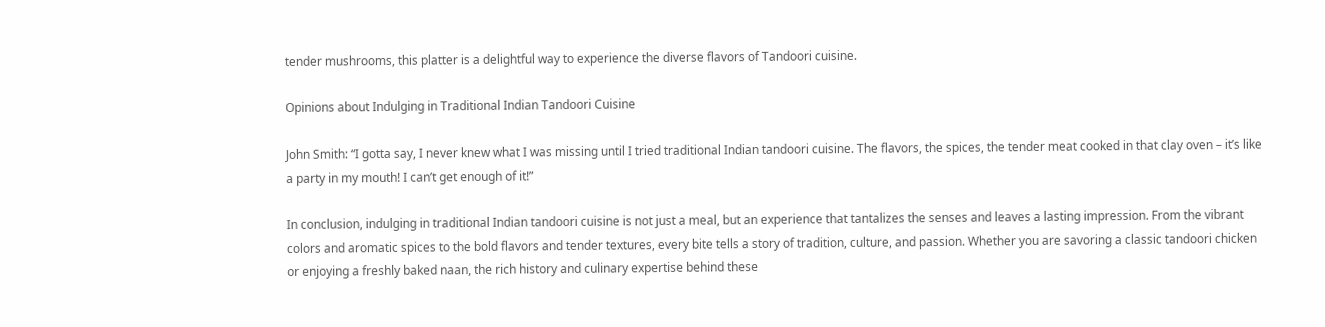tender mushrooms, this platter is a delightful way to experience the diverse flavors of Tandoori cuisine.

Opinions about Indulging in Traditional Indian Tandoori Cuisine

John Smith: “I gotta say, I never knew what I was missing until I tried traditional Indian tandoori cuisine. The flavors, the spices, the tender meat cooked in that clay oven – it’s like a party in my mouth! I can’t get enough of it!”

In conclusion, indulging in traditional Indian tandoori cuisine is not just a meal, but an experience that tantalizes the senses and leaves a lasting impression. From the vibrant colors and aromatic spices to the bold flavors and tender textures, every bite tells a story of tradition, culture, and passion. Whether you are savoring a classic tandoori chicken or enjoying a freshly baked naan, the rich history and culinary expertise behind these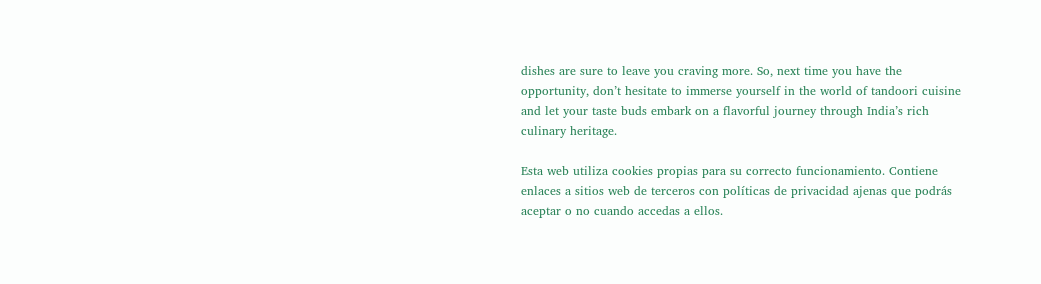dishes are sure to leave you craving more. So, next time you have the opportunity, don’t hesitate to immerse yourself in the world of tandoori cuisine and let your taste buds embark on a flavorful journey through India’s rich culinary heritage.

Esta web utiliza cookies propias para su correcto funcionamiento. Contiene enlaces a sitios web de terceros con políticas de privacidad ajenas que podrás aceptar o no cuando accedas a ellos.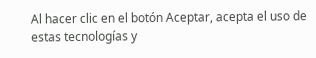Al hacer clic en el botón Aceptar, acepta el uso de estas tecnologías y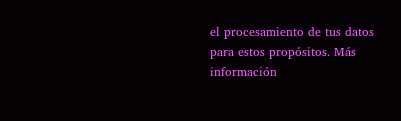el procesamiento de tus datos para estos propósitos. Más información